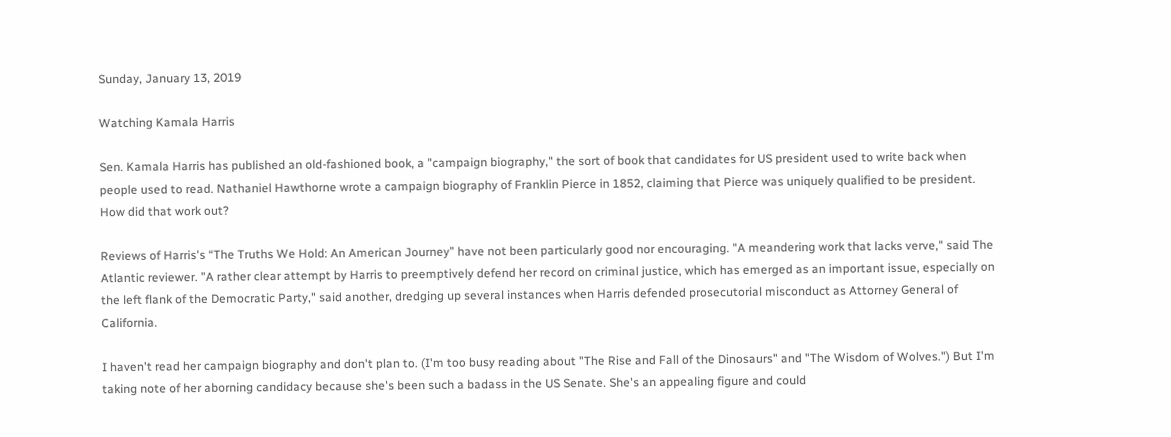Sunday, January 13, 2019

Watching Kamala Harris

Sen. Kamala Harris has published an old-fashioned book, a "campaign biography," the sort of book that candidates for US president used to write back when people used to read. Nathaniel Hawthorne wrote a campaign biography of Franklin Pierce in 1852, claiming that Pierce was uniquely qualified to be president. How did that work out?

Reviews of Harris's “The Truths We Hold: An American Journey” have not been particularly good nor encouraging. "A meandering work that lacks verve," said The Atlantic reviewer. "A rather clear attempt by Harris to preemptively defend her record on criminal justice, which has emerged as an important issue, especially on the left flank of the Democratic Party," said another, dredging up several instances when Harris defended prosecutorial misconduct as Attorney General of California.

I haven't read her campaign biography and don't plan to. (I'm too busy reading about "The Rise and Fall of the Dinosaurs" and "The Wisdom of Wolves.") But I'm taking note of her aborning candidacy because she's been such a badass in the US Senate. She's an appealing figure and could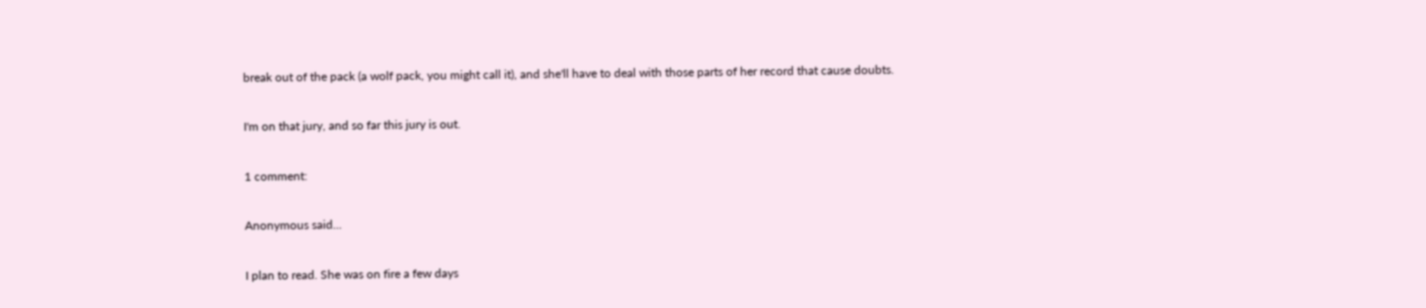break out of the pack (a wolf pack, you might call it), and she'll have to deal with those parts of her record that cause doubts.

I'm on that jury, and so far this jury is out.

1 comment:

Anonymous said...

I plan to read. She was on fire a few days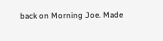back on Morning Joe. Made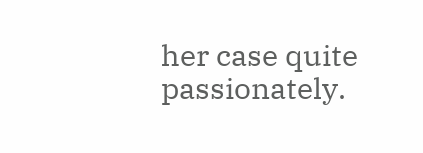her case quite passionately.